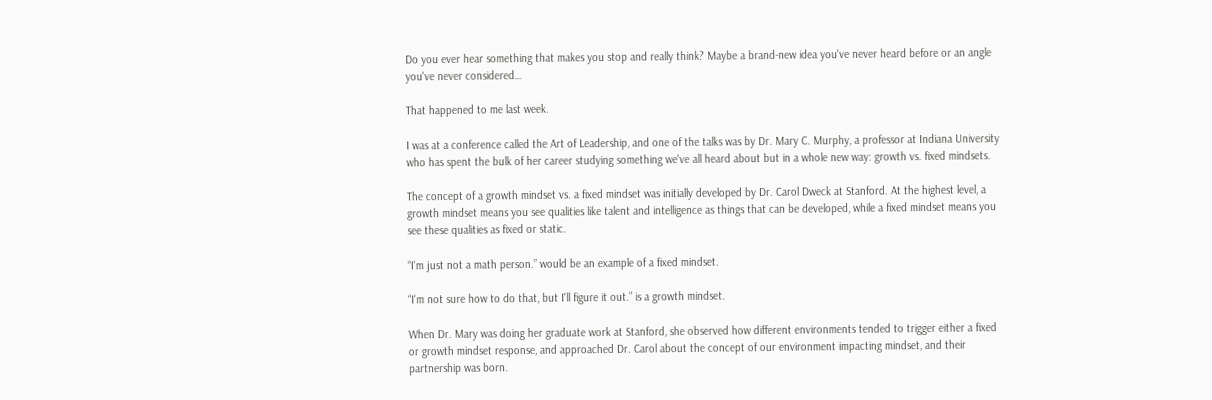Do you ever hear something that makes you stop and really think? Maybe a brand-new idea you've never heard before or an angle you've never considered…

That happened to me last week.

I was at a conference called the Art of Leadership, and one of the talks was by Dr. Mary C. Murphy, a professor at Indiana University who has spent the bulk of her career studying something we've all heard about but in a whole new way: growth vs. fixed mindsets.

The concept of a growth mindset vs. a fixed mindset was initially developed by Dr. Carol Dweck at Stanford. At the highest level, a growth mindset means you see qualities like talent and intelligence as things that can be developed, while a fixed mindset means you see these qualities as fixed or static.

“I'm just not a math person.” would be an example of a fixed mindset.

“I'm not sure how to do that, but I'll figure it out.” is a growth mindset.

When Dr. Mary was doing her graduate work at Stanford, she observed how different environments tended to trigger either a fixed or growth mindset response, and approached Dr. Carol about the concept of our environment impacting mindset, and their partnership was born.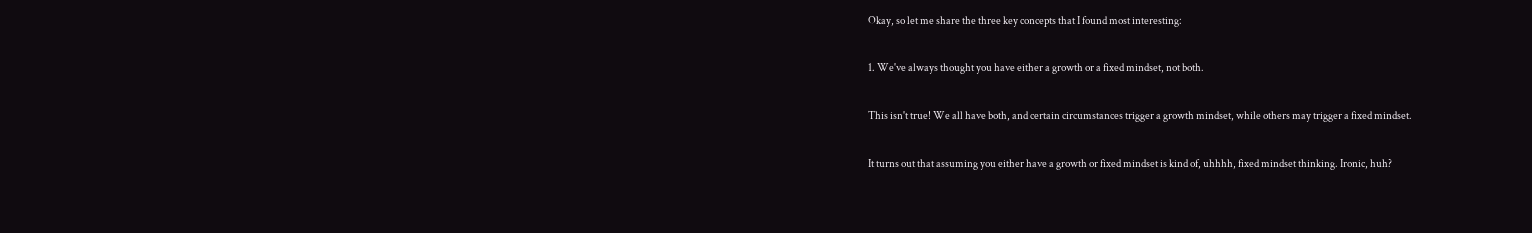Okay, so let me share the three key concepts that I found most interesting:

1. We've always thought you have either a growth or a fixed mindset, not both.

This isn't true! We all have both, and certain circumstances trigger a growth mindset, while others may trigger a fixed mindset.

It turns out that assuming you either have a growth or fixed mindset is kind of, uhhhh, fixed mindset thinking. Ironic, huh?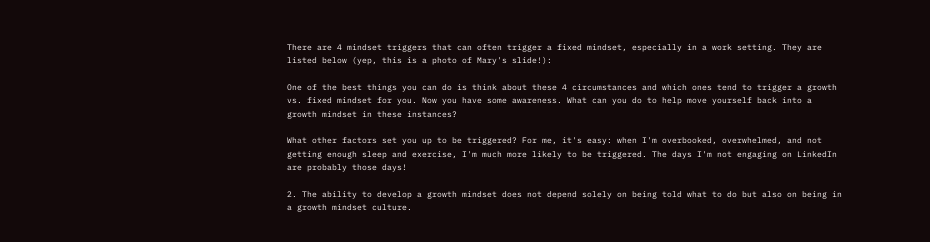There are 4 mindset triggers that can often trigger a fixed mindset, especially in a work setting. They are listed below (yep, this is a photo of Mary's slide!):

One of the best things you can do is think about these 4 circumstances and which ones tend to trigger a growth vs. fixed mindset for you. Now you have some awareness. What can you do to help move yourself back into a growth mindset in these instances?

What other factors set you up to be triggered? For me, it's easy: when I'm overbooked, overwhelmed, and not getting enough sleep and exercise, I'm much more likely to be triggered. The days I'm not engaging on LinkedIn are probably those days!

2. The ability to develop a growth mindset does not depend solely on being told what to do but also on being in a growth mindset culture.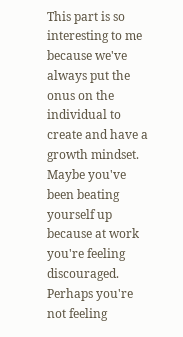This part is so interesting to me because we've always put the onus on the individual to create and have a growth mindset. Maybe you've been beating yourself up because at work you're feeling discouraged. Perhaps you're not feeling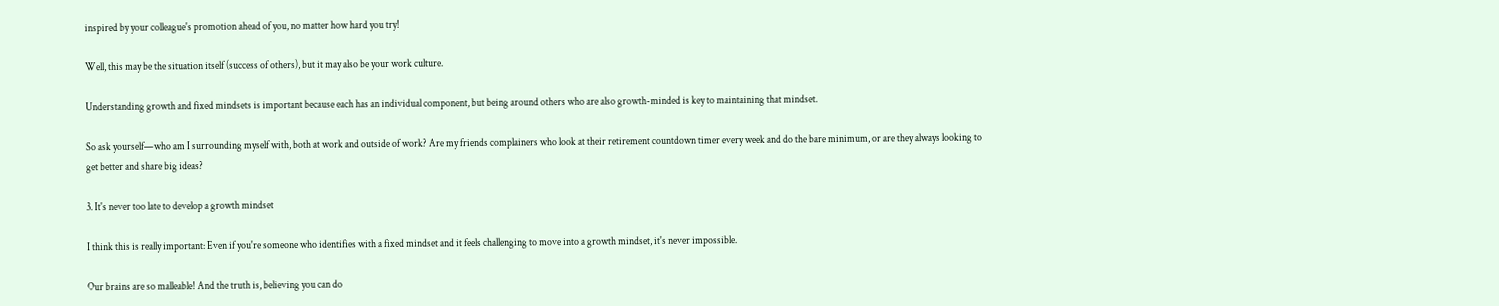inspired by your colleague's promotion ahead of you, no matter how hard you try!

Well, this may be the situation itself (success of others), but it may also be your work culture.

Understanding growth and fixed mindsets is important because each has an individual component, but being around others who are also growth-minded is key to maintaining that mindset.

So ask yourself—who am I surrounding myself with, both at work and outside of work? Are my friends complainers who look at their retirement countdown timer every week and do the bare minimum, or are they always looking to get better and share big ideas?

3. It's never too late to develop a growth mindset

I think this is really important: Even if you're someone who identifies with a fixed mindset and it feels challenging to move into a growth mindset, it's never impossible.

Our brains are so malleable! And the truth is, believing you can do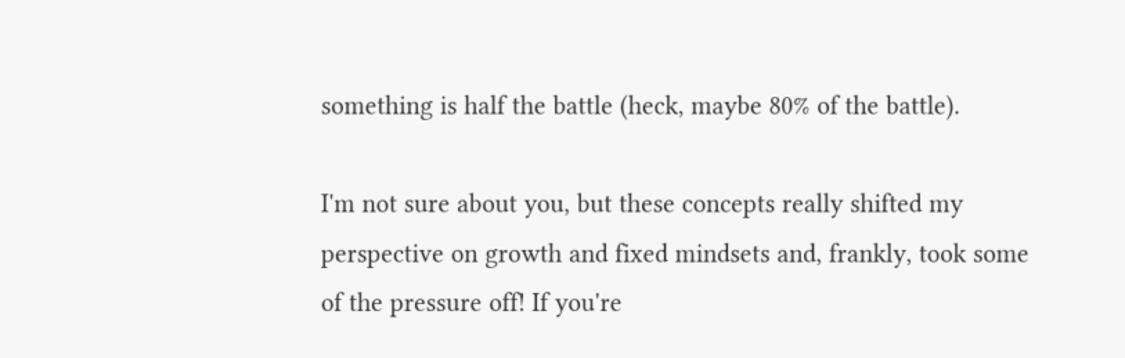something is half the battle (heck, maybe 80% of the battle).

I'm not sure about you, but these concepts really shifted my perspective on growth and fixed mindsets and, frankly, took some of the pressure off! If you're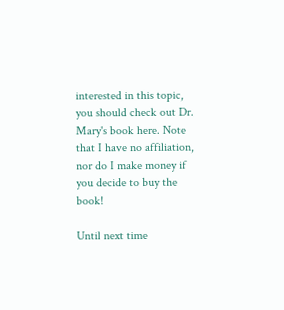interested in this topic, you should check out Dr. Mary's book here. Note that I have no affiliation, nor do I make money if you decide to buy the book!

Until next time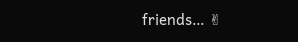friends… ✌